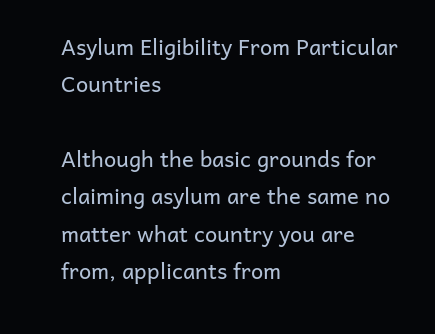Asylum Eligibility From Particular Countries

Although the basic grounds for claiming asylum are the same no matter what country you are from, applicants from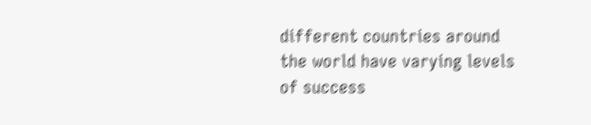different countries around the world have varying levels of success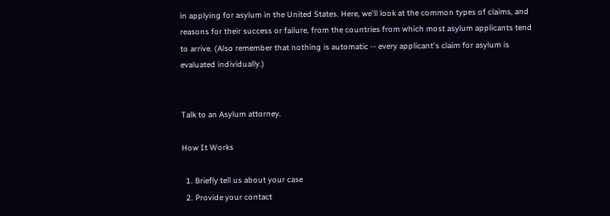in applying for asylum in the United States. Here, we'll look at the common types of claims, and reasons for their success or failure, from the countries from which most asylum applicants tend to arrive. (Also remember that nothing is automatic -- every applicant's claim for asylum is evaluated individually.)


Talk to an Asylum attorney.

How It Works

  1. Briefly tell us about your case
  2. Provide your contact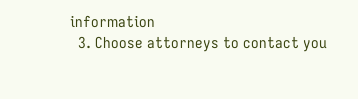information
  3. Choose attorneys to contact you